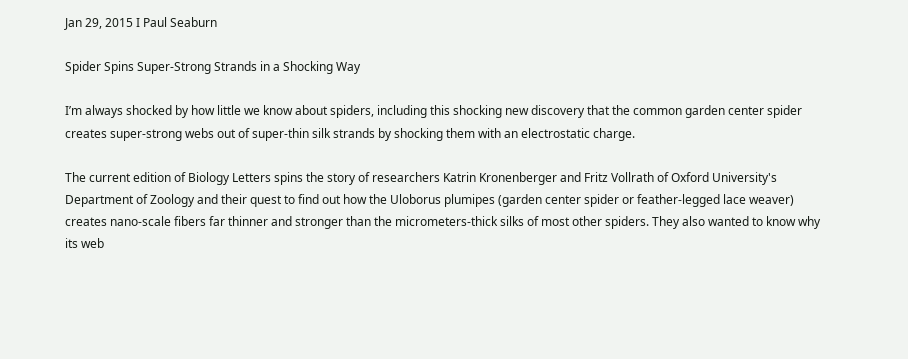Jan 29, 2015 I Paul Seaburn

Spider Spins Super-Strong Strands in a Shocking Way

I’m always shocked by how little we know about spiders, including this shocking new discovery that the common garden center spider creates super-strong webs out of super-thin silk strands by shocking them with an electrostatic charge.

The current edition of Biology Letters spins the story of researchers Katrin Kronenberger and Fritz Vollrath of Oxford University's Department of Zoology and their quest to find out how the Uloborus plumipes (garden center spider or feather-legged lace weaver) creates nano-scale fibers far thinner and stronger than the micrometers-thick silks of most other spiders. They also wanted to know why its web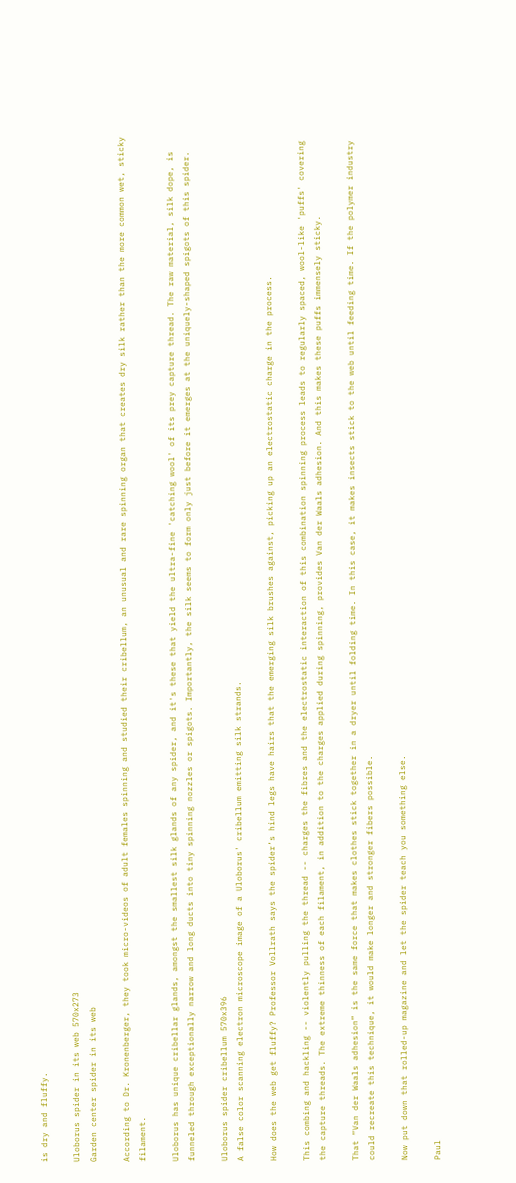is dry and fluffy.

Uloborus spider in its web 570x273
Garden center spider in its web

According to Dr. Kronenberger, they took micro-videos of adult females spinning and studied their cribellum, an unusual and rare spinning organ that creates dry silk rather than the more common wet, sticky filament.

Uloborus has unique cribellar glands, amongst the smallest silk glands of any spider, and it's these that yield the ultra-fine 'catching wool' of its prey capture thread. The raw material, silk dope, is funneled through exceptionally narrow and long ducts into tiny spinning nozzles or spigots. Importantly, the silk seems to form only just before it emerges at the uniquely-shaped spigots of this spider.

Uloborus spider cribellum 570x396
A false color scanning electron microscope image of a Uloborus' cribellum emitting silk strands.

How does the web get fluffy? Professor Vollrath says the spider’s hind legs have hairs that the emerging silk brushes against, picking up an electrostatic charge in the process.

This combing and hackling -- violently pulling the thread -- charges the fibres and the electrostatic interaction of this combination spinning process leads to regularly spaced, wool-like 'puffs' covering the capture threads. The extreme thinness of each filament, in addition to the charges applied during spinning, provides Van der Waals adhesion. And this makes these puffs immensely sticky.

That “Van der Waals adhesion” is the same force that makes clothes stick together in a dryer until folding time. In this case, it makes insects stick to the web until feeding time. If the polymer industry could recreate this technique, it would make longer and stronger fibers possible.

Now put down that rolled-up magazine and let the spider teach you something else.

Paul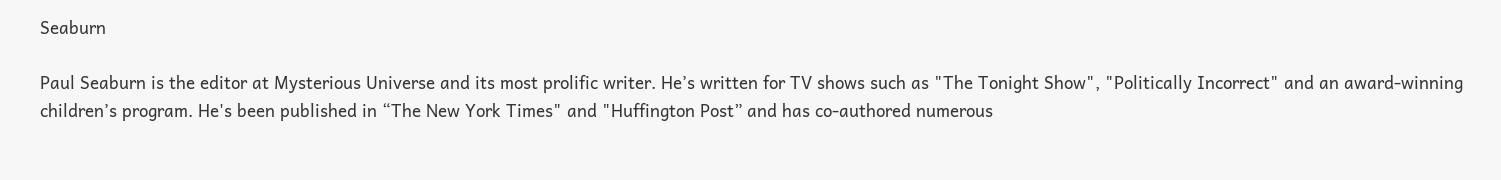Seaburn

Paul Seaburn is the editor at Mysterious Universe and its most prolific writer. He’s written for TV shows such as "The Tonight Show", "Politically Incorrect" and an award-winning children’s program. He's been published in “The New York Times" and "Huffington Post” and has co-authored numerous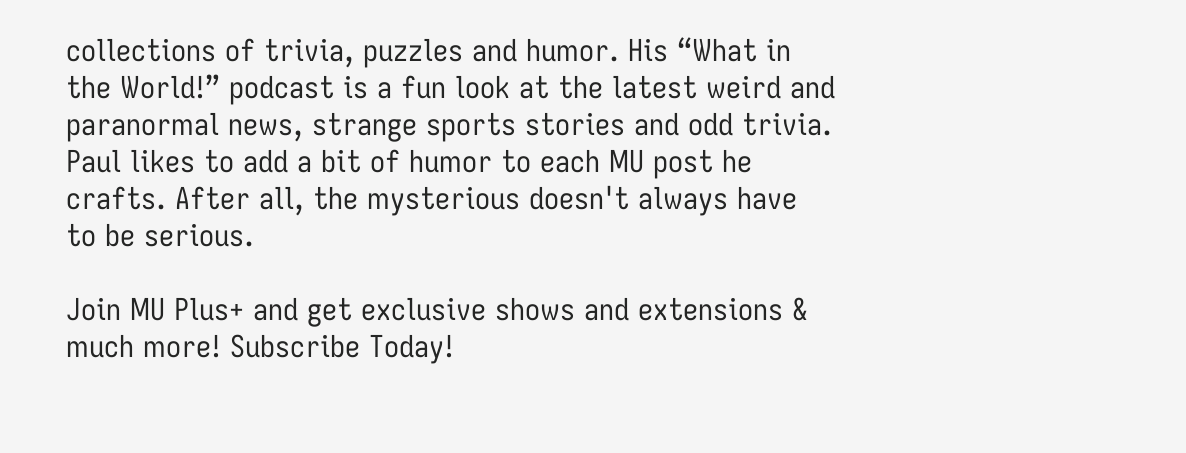collections of trivia, puzzles and humor. His “What in the World!” podcast is a fun look at the latest weird and paranormal news, strange sports stories and odd trivia. Paul likes to add a bit of humor to each MU post he crafts. After all, the mysterious doesn't always have to be serious.

Join MU Plus+ and get exclusive shows and extensions & much more! Subscribe Today!